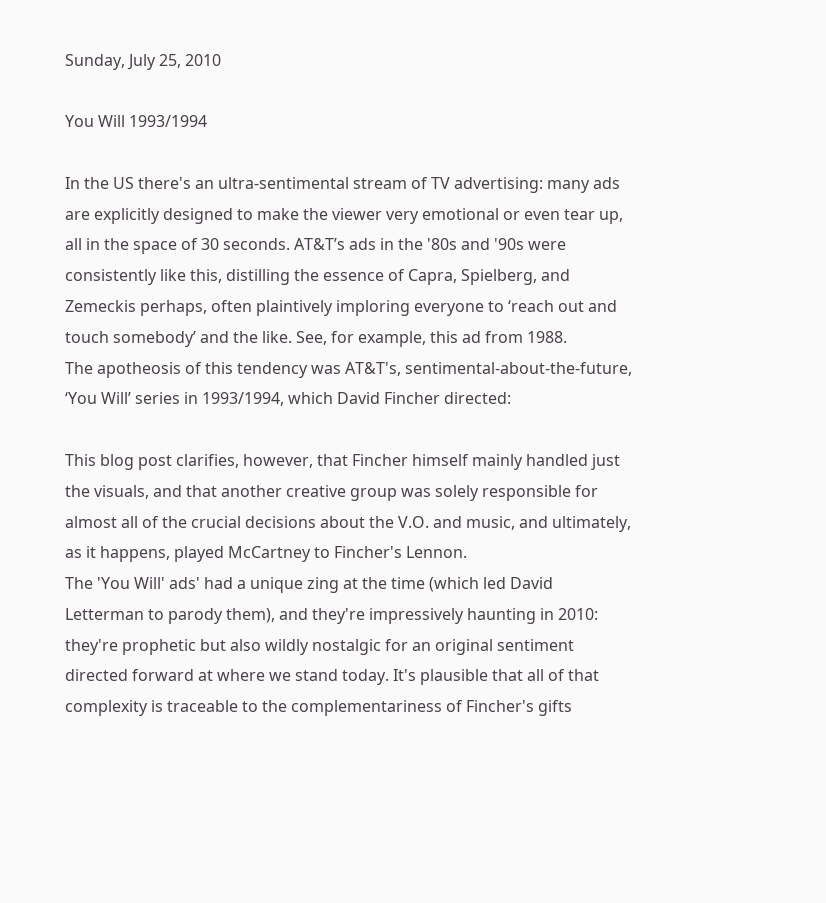Sunday, July 25, 2010

You Will 1993/1994

In the US there's an ultra-sentimental stream of TV advertising: many ads are explicitly designed to make the viewer very emotional or even tear up, all in the space of 30 seconds. AT&T’s ads in the '80s and '90s were consistently like this, distilling the essence of Capra, Spielberg, and Zemeckis perhaps, often plaintively imploring everyone to ‘reach out and touch somebody’ and the like. See, for example, this ad from 1988.
The apotheosis of this tendency was AT&T's, sentimental-about-the-future, ‘You Will’ series in 1993/1994, which David Fincher directed:

This blog post clarifies, however, that Fincher himself mainly handled just the visuals, and that another creative group was solely responsible for almost all of the crucial decisions about the V.O. and music, and ultimately, as it happens, played McCartney to Fincher's Lennon.
The 'You Will' ads' had a unique zing at the time (which led David Letterman to parody them), and they're impressively haunting in 2010: they're prophetic but also wildly nostalgic for an original sentiment directed forward at where we stand today. It's plausible that all of that complexity is traceable to the complementariness of Fincher's gifts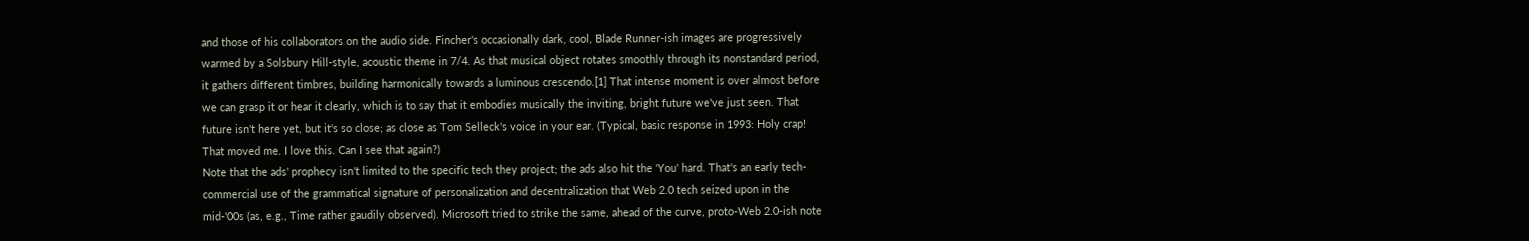and those of his collaborators on the audio side. Fincher's occasionally dark, cool, Blade Runner-ish images are progressively warmed by a Solsbury Hill-style, acoustic theme in 7/4. As that musical object rotates smoothly through its nonstandard period, it gathers different timbres, building harmonically towards a luminous crescendo.[1] That intense moment is over almost before we can grasp it or hear it clearly, which is to say that it embodies musically the inviting, bright future we've just seen. That future isn't here yet, but it's so close; as close as Tom Selleck's voice in your ear. (Typical, basic response in 1993: Holy crap! That moved me. I love this. Can I see that again?)
Note that the ads' prophecy isn't limited to the specific tech they project; the ads also hit the 'You' hard. That's an early tech-commercial use of the grammatical signature of personalization and decentralization that Web 2.0 tech seized upon in the mid-'00s (as, e.g., Time rather gaudily observed). Microsoft tried to strike the same, ahead of the curve, proto-Web 2.0-ish note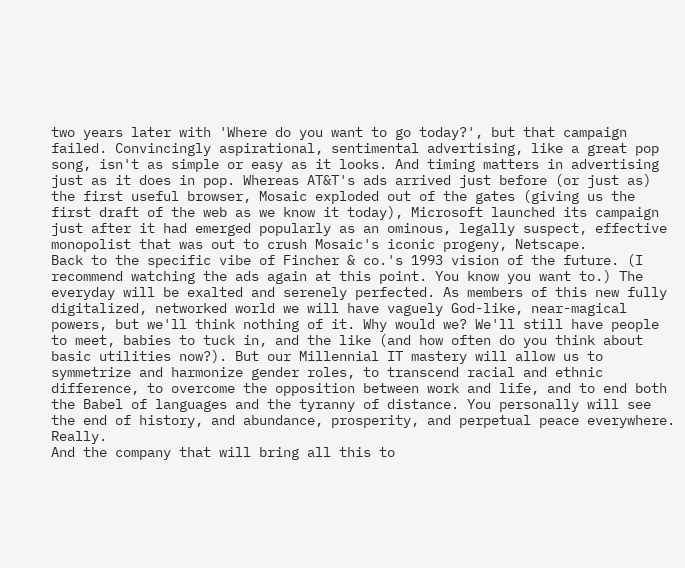two years later with 'Where do you want to go today?', but that campaign failed. Convincingly aspirational, sentimental advertising, like a great pop song, isn't as simple or easy as it looks. And timing matters in advertising just as it does in pop. Whereas AT&T's ads arrived just before (or just as) the first useful browser, Mosaic exploded out of the gates (giving us the first draft of the web as we know it today), Microsoft launched its campaign just after it had emerged popularly as an ominous, legally suspect, effective monopolist that was out to crush Mosaic's iconic progeny, Netscape.
Back to the specific vibe of Fincher & co.'s 1993 vision of the future. (I recommend watching the ads again at this point. You know you want to.) The everyday will be exalted and serenely perfected. As members of this new fully digitalized, networked world we will have vaguely God-like, near-magical powers, but we'll think nothing of it. Why would we? We'll still have people to meet, babies to tuck in, and the like (and how often do you think about basic utilities now?). But our Millennial IT mastery will allow us to symmetrize and harmonize gender roles, to transcend racial and ethnic difference, to overcome the opposition between work and life, and to end both the Babel of languages and the tyranny of distance. You personally will see the end of history, and abundance, prosperity, and perpetual peace everywhere. Really.
And the company that will bring all this to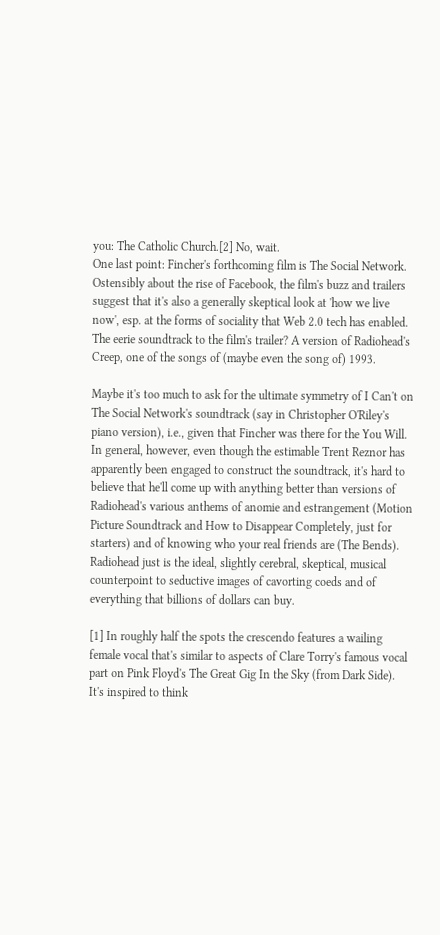you: The Catholic Church.[2] No, wait.
One last point: Fincher's forthcoming film is The Social Network. Ostensibly about the rise of Facebook, the film's buzz and trailers suggest that it's also a generally skeptical look at 'how we live now', esp. at the forms of sociality that Web 2.0 tech has enabled. The eerie soundtrack to the film's trailer? A version of Radiohead's Creep, one of the songs of (maybe even the song of) 1993.

Maybe it's too much to ask for the ultimate symmetry of I Can't on The Social Network's soundtrack (say in Christopher O'Riley's piano version), i.e., given that Fincher was there for the You Will. In general, however, even though the estimable Trent Reznor has apparently been engaged to construct the soundtrack, it's hard to believe that he'll come up with anything better than versions of Radiohead's various anthems of anomie and estrangement (Motion Picture Soundtrack and How to Disappear Completely, just for starters) and of knowing who your real friends are (The Bends). Radiohead just is the ideal, slightly cerebral, skeptical, musical counterpoint to seductive images of cavorting coeds and of everything that billions of dollars can buy.

[1] In roughly half the spots the crescendo features a wailing female vocal that's similar to aspects of Clare Torry's famous vocal part on Pink Floyd's The Great Gig In the Sky (from Dark Side). It's inspired to think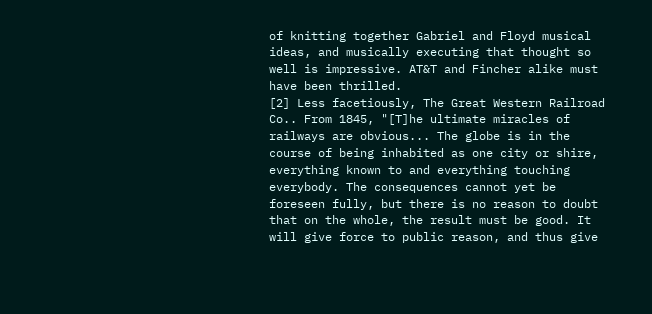of knitting together Gabriel and Floyd musical ideas, and musically executing that thought so well is impressive. AT&T and Fincher alike must have been thrilled.
[2] Less facetiously, The Great Western Railroad Co.. From 1845, "[T]he ultimate miracles of railways are obvious... The globe is in the course of being inhabited as one city or shire, everything known to and everything touching everybody. The consequences cannot yet be foreseen fully, but there is no reason to doubt that on the whole, the result must be good. It will give force to public reason, and thus give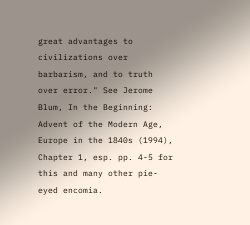great advantages to civilizations over barbarism, and to truth over error." See Jerome Blum, In the Beginning: Advent of the Modern Age, Europe in the 1840s (1994), Chapter 1, esp. pp. 4-5 for this and many other pie-eyed encomia.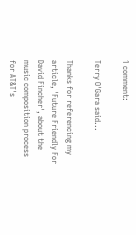1 comment:

Terry O'Gara said...

Thanks for referencing my article, 'Future Friendly For David Fincher', about the music composition process for AT&T's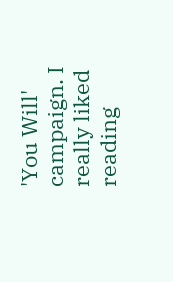'You Will' campaign. I really liked reading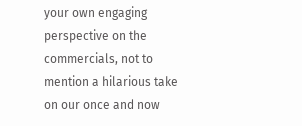your own engaging perspective on the commercials, not to mention a hilarious take on our once and now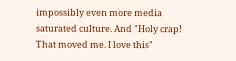impossibly even more media saturated culture. And "Holy crap! That moved me. I love this"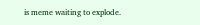is meme waiting to explode.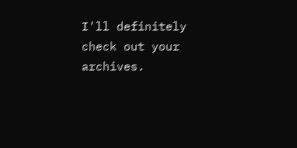I'll definitely check out your archives.